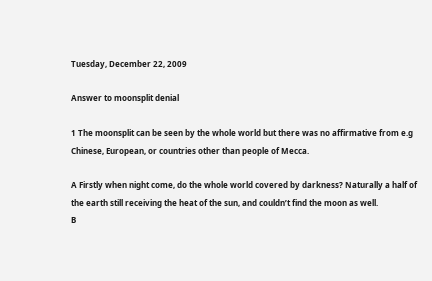Tuesday, December 22, 2009

Answer to moonsplit denial

1 The moonsplit can be seen by the whole world but there was no affirmative from e.g Chinese, European, or countries other than people of Mecca.

A Firstly when night come, do the whole world covered by darkness? Naturally a half of the earth still receiving the heat of the sun, and couldn’t find the moon as well.
B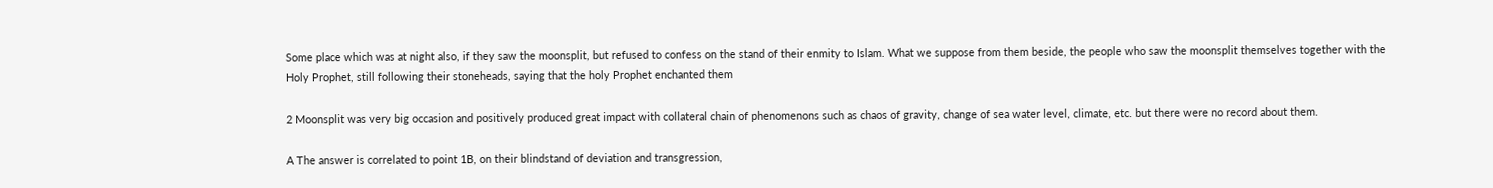Some place which was at night also, if they saw the moonsplit, but refused to confess on the stand of their enmity to Islam. What we suppose from them beside, the people who saw the moonsplit themselves together with the Holy Prophet, still following their stoneheads, saying that the holy Prophet enchanted them

2 Moonsplit was very big occasion and positively produced great impact with collateral chain of phenomenons such as chaos of gravity, change of sea water level, climate, etc. but there were no record about them.

A The answer is correlated to point 1B, on their blindstand of deviation and transgression,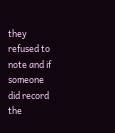they refused to note and if someone did record the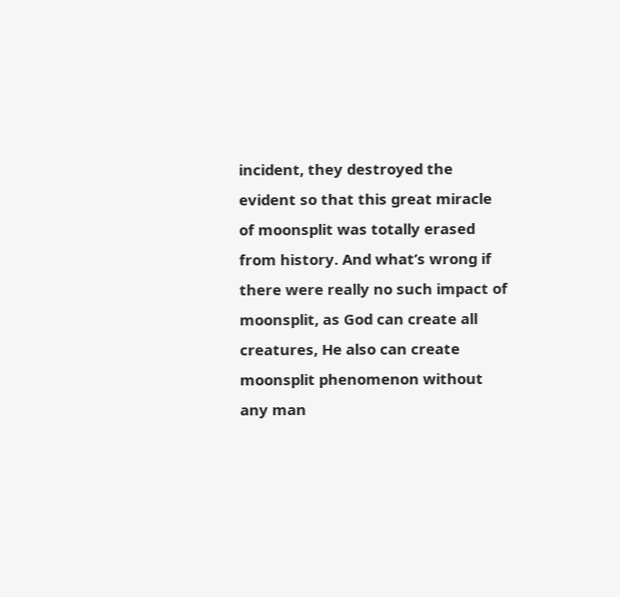incident, they destroyed the evident so that this great miracle of moonsplit was totally erased from history. And what’s wrong if there were really no such impact of moonsplit, as God can create all creatures, He also can create moonsplit phenomenon without any man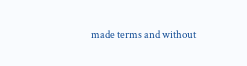made terms and without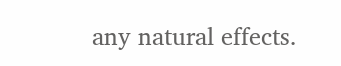any natural effects.